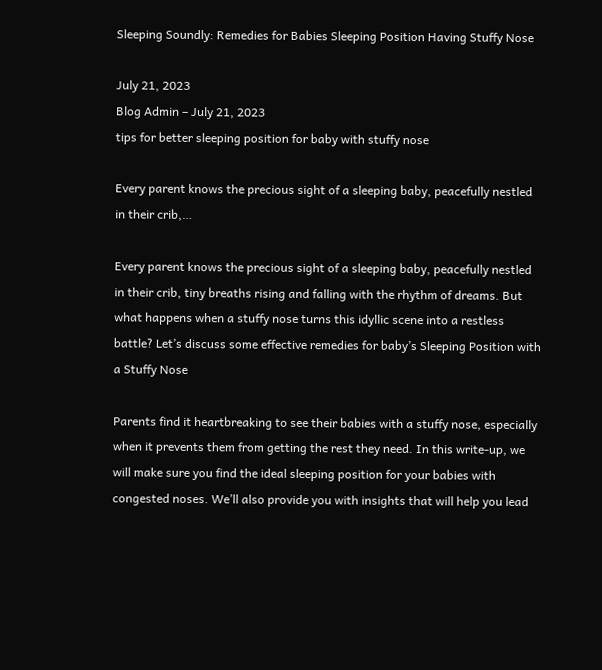Sleeping Soundly: Remedies for Babies Sleeping Position Having Stuffy Nose

July 21, 2023
Blog Admin – July 21, 2023
tips for better sleeping position for baby with stuffy nose

Every parent knows the precious sight of a sleeping baby, peacefully nestled in their crib,…

Every parent knows the precious sight of a sleeping baby, peacefully nestled in their crib, tiny breaths rising and falling with the rhythm of dreams. But what happens when a stuffy nose turns this idyllic scene into a restless battle? Let’s discuss some effective remedies for baby’s Sleeping Position with a Stuffy Nose

Parents find it heartbreaking to see their babies with a stuffy nose, especially when it prevents them from getting the rest they need. In this write-up, we will make sure you find the ideal sleeping position for your babies with congested noses. We’ll also provide you with insights that will help you lead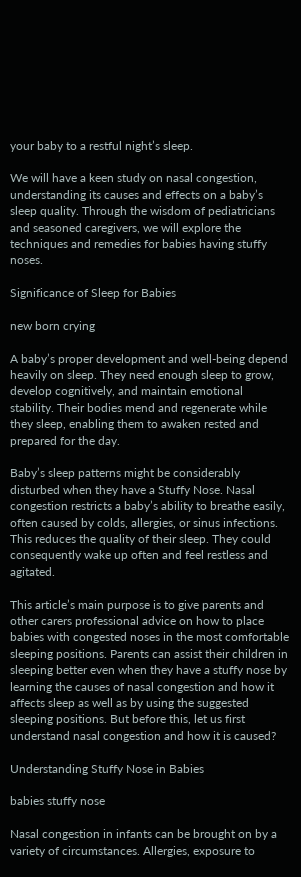your baby to a restful night’s sleep.

We will have a keen study on nasal congestion, understanding its causes and effects on a baby’s sleep quality. Through the wisdom of pediatricians and seasoned caregivers, we will explore the techniques and remedies for babies having stuffy noses.

Significance of Sleep for Babies

new born crying

A baby’s proper development and well-being depend heavily on sleep. They need enough sleep to grow, develop cognitively, and maintain emotional stability. Their bodies mend and regenerate while they sleep, enabling them to awaken rested and prepared for the day.

Baby’s sleep patterns might be considerably disturbed when they have a Stuffy Nose. Nasal congestion restricts a baby’s ability to breathe easily, often caused by colds, allergies, or sinus infections. This reduces the quality of their sleep. They could consequently wake up often and feel restless and agitated.

This article’s main purpose is to give parents and other carers professional advice on how to place babies with congested noses in the most comfortable sleeping positions. Parents can assist their children in sleeping better even when they have a stuffy nose by learning the causes of nasal congestion and how it affects sleep as well as by using the suggested sleeping positions. But before this, let us first understand nasal congestion and how it is caused?

Understanding Stuffy Nose in Babies

babies stuffy nose

Nasal congestion in infants can be brought on by a variety of circumstances. Allergies, exposure to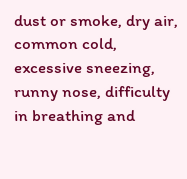dust or smoke, dry air, common cold, excessive sneezing, runny nose, difficulty in breathing and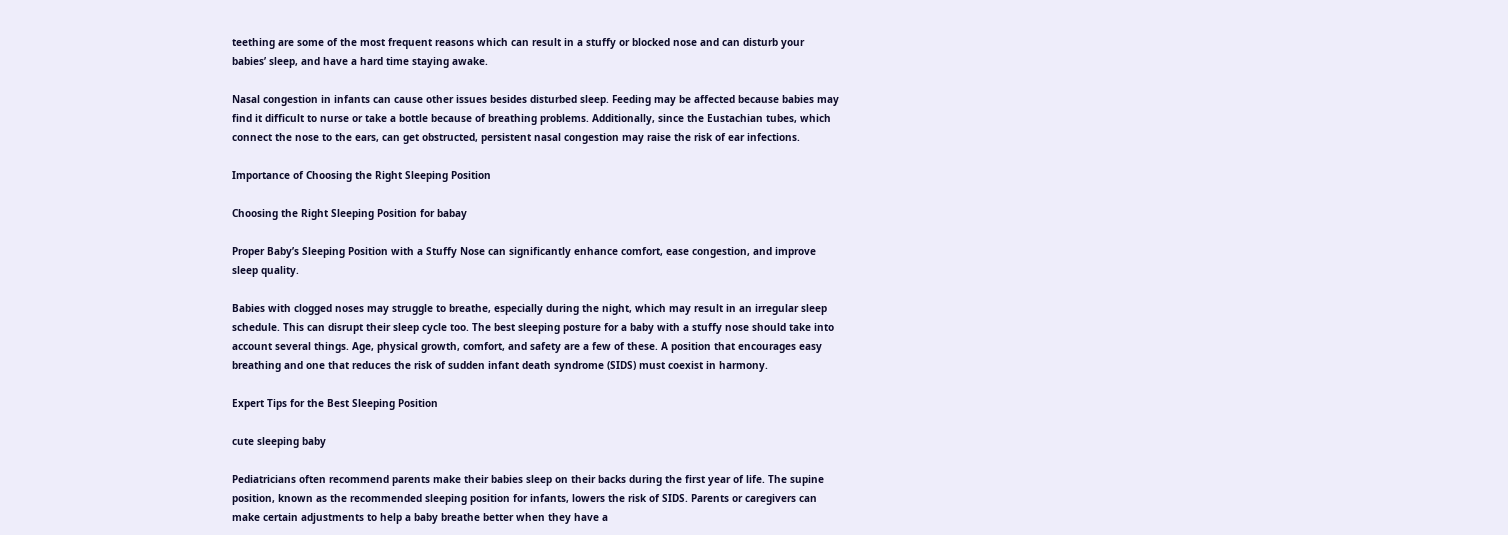teething are some of the most frequent reasons which can result in a stuffy or blocked nose and can disturb your babies’ sleep, and have a hard time staying awake.

Nasal congestion in infants can cause other issues besides disturbed sleep. Feeding may be affected because babies may find it difficult to nurse or take a bottle because of breathing problems. Additionally, since the Eustachian tubes, which connect the nose to the ears, can get obstructed, persistent nasal congestion may raise the risk of ear infections.

Importance of Choosing the Right Sleeping Position

Choosing the Right Sleeping Position for babay

Proper Baby’s Sleeping Position with a Stuffy Nose can significantly enhance comfort, ease congestion, and improve sleep quality.

Babies with clogged noses may struggle to breathe, especially during the night, which may result in an irregular sleep schedule. This can disrupt their sleep cycle too. The best sleeping posture for a baby with a stuffy nose should take into account several things. Age, physical growth, comfort, and safety are a few of these. A position that encourages easy breathing and one that reduces the risk of sudden infant death syndrome (SIDS) must coexist in harmony.

Expert Tips for the Best Sleeping Position

cute sleeping baby

Pediatricians often recommend parents make their babies sleep on their backs during the first year of life. The supine position, known as the recommended sleeping position for infants, lowers the risk of SIDS. Parents or caregivers can make certain adjustments to help a baby breathe better when they have a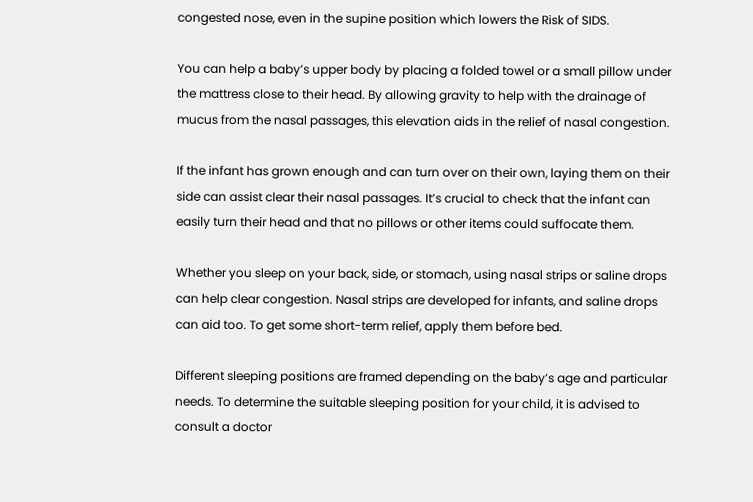congested nose, even in the supine position which lowers the Risk of SIDS.

You can help a baby’s upper body by placing a folded towel or a small pillow under the mattress close to their head. By allowing gravity to help with the drainage of mucus from the nasal passages, this elevation aids in the relief of nasal congestion.

If the infant has grown enough and can turn over on their own, laying them on their side can assist clear their nasal passages. It’s crucial to check that the infant can easily turn their head and that no pillows or other items could suffocate them.

Whether you sleep on your back, side, or stomach, using nasal strips or saline drops can help clear congestion. Nasal strips are developed for infants, and saline drops can aid too. To get some short-term relief, apply them before bed.

Different sleeping positions are framed depending on the baby’s age and particular needs. To determine the suitable sleeping position for your child, it is advised to consult a doctor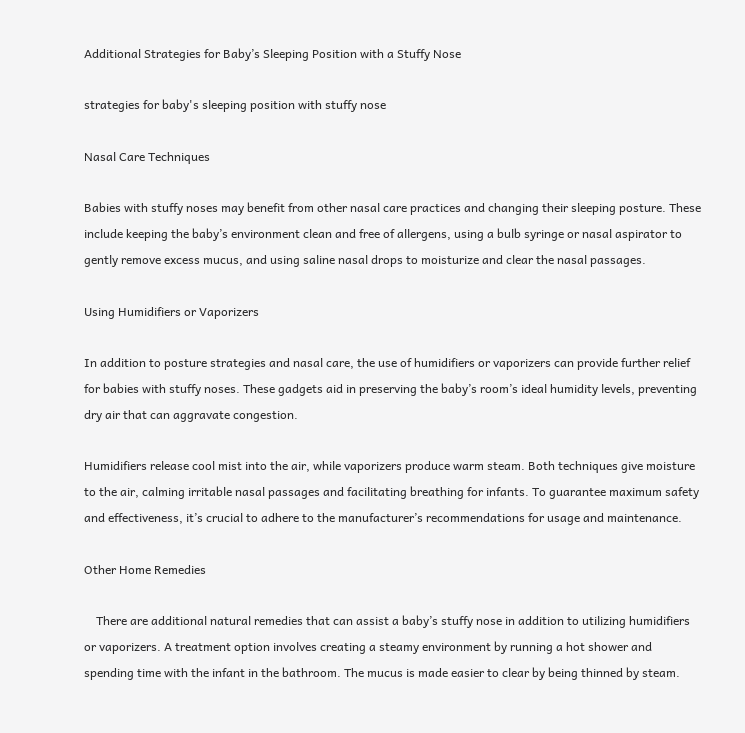Additional Strategies for Baby’s Sleeping Position with a Stuffy Nose

strategies for baby's sleeping position with stuffy nose

Nasal Care Techniques

Babies with stuffy noses may benefit from other nasal care practices and changing their sleeping posture. These include keeping the baby’s environment clean and free of allergens, using a bulb syringe or nasal aspirator to gently remove excess mucus, and using saline nasal drops to moisturize and clear the nasal passages.

Using Humidifiers or Vaporizers

In addition to posture strategies and nasal care, the use of humidifiers or vaporizers can provide further relief for babies with stuffy noses. These gadgets aid in preserving the baby’s room’s ideal humidity levels, preventing dry air that can aggravate congestion.

Humidifiers release cool mist into the air, while vaporizers produce warm steam. Both techniques give moisture to the air, calming irritable nasal passages and facilitating breathing for infants. To guarantee maximum safety and effectiveness, it’s crucial to adhere to the manufacturer’s recommendations for usage and maintenance.

Other Home Remedies

    There are additional natural remedies that can assist a baby’s stuffy nose in addition to utilizing humidifiers or vaporizers. A treatment option involves creating a steamy environment by running a hot shower and spending time with the infant in the bathroom. The mucus is made easier to clear by being thinned by steam.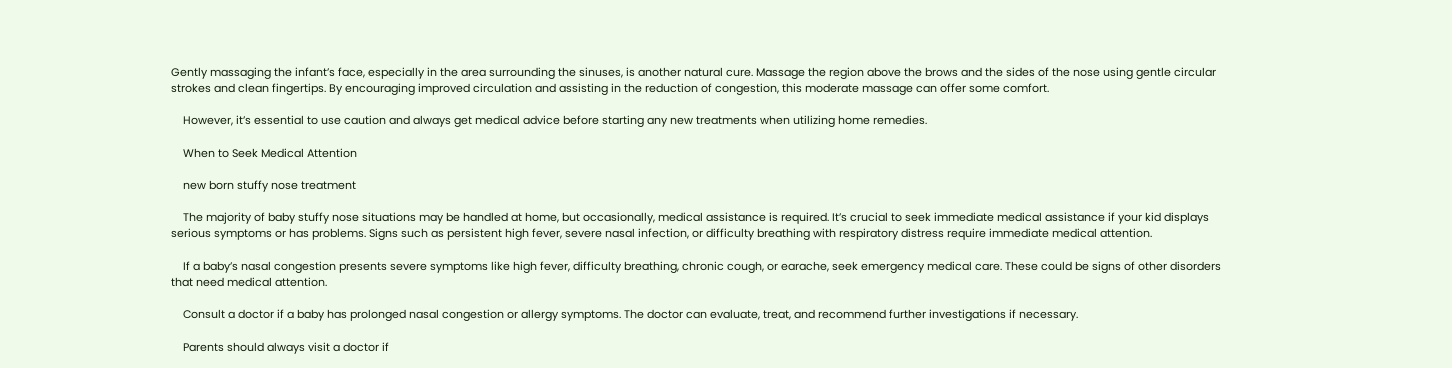Gently massaging the infant’s face, especially in the area surrounding the sinuses, is another natural cure. Massage the region above the brows and the sides of the nose using gentle circular strokes and clean fingertips. By encouraging improved circulation and assisting in the reduction of congestion, this moderate massage can offer some comfort.

    However, it’s essential to use caution and always get medical advice before starting any new treatments when utilizing home remedies.

    When to Seek Medical Attention

    new born stuffy nose treatment

    The majority of baby stuffy nose situations may be handled at home, but occasionally, medical assistance is required. It’s crucial to seek immediate medical assistance if your kid displays serious symptoms or has problems. Signs such as persistent high fever, severe nasal infection, or difficulty breathing with respiratory distress require immediate medical attention.

    If a baby’s nasal congestion presents severe symptoms like high fever, difficulty breathing, chronic cough, or earache, seek emergency medical care. These could be signs of other disorders that need medical attention.

    Consult a doctor if a baby has prolonged nasal congestion or allergy symptoms. The doctor can evaluate, treat, and recommend further investigations if necessary.

    Parents should always visit a doctor if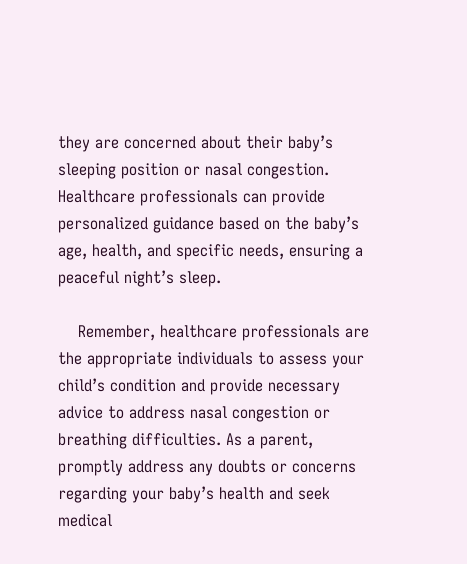they are concerned about their baby’s sleeping position or nasal congestion. Healthcare professionals can provide personalized guidance based on the baby’s age, health, and specific needs, ensuring a peaceful night’s sleep.

    Remember, healthcare professionals are the appropriate individuals to assess your child’s condition and provide necessary advice to address nasal congestion or breathing difficulties. As a parent, promptly address any doubts or concerns regarding your baby’s health and seek medical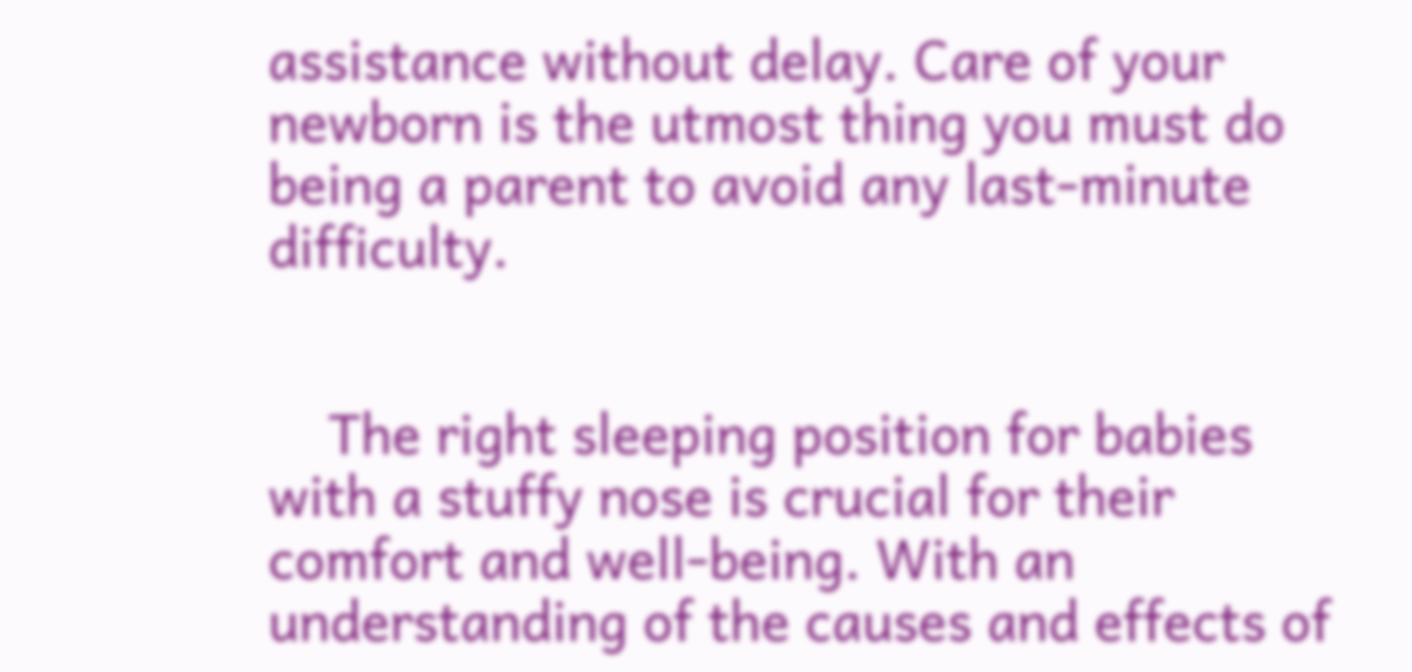assistance without delay. Care of your newborn is the utmost thing you must do being a parent to avoid any last-minute difficulty.


    The right sleeping position for babies with a stuffy nose is crucial for their comfort and well-being. With an understanding of the causes and effects of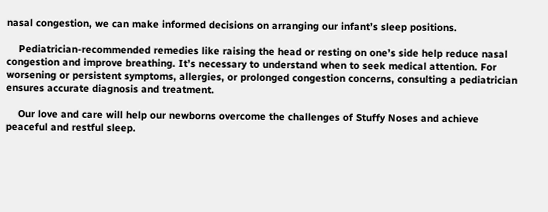nasal congestion, we can make informed decisions on arranging our infant’s sleep positions.

    Pediatrician-recommended remedies like raising the head or resting on one’s side help reduce nasal congestion and improve breathing. It’s necessary to understand when to seek medical attention. For worsening or persistent symptoms, allergies, or prolonged congestion concerns, consulting a pediatrician ensures accurate diagnosis and treatment.

    Our love and care will help our newborns overcome the challenges of Stuffy Noses and achieve peaceful and restful sleep.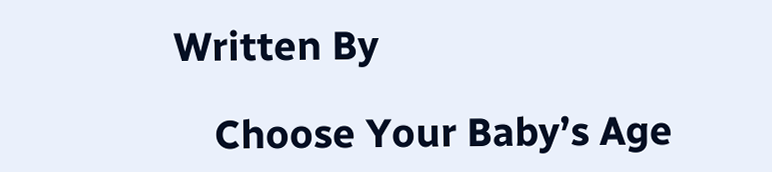Written By

    Choose Your Baby’s Age